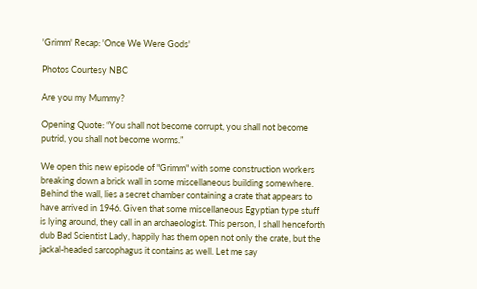'Grimm' Recap: 'Once We Were Gods'

Photos Courtesy NBC

Are you my Mummy?

Opening Quote: “You shall not become corrupt, you shall not become putrid, you shall not become worms.”

We open this new episode of "Grimm" with some construction workers breaking down a brick wall in some miscellaneous building somewhere. Behind the wall, lies a secret chamber containing a crate that appears to have arrived in 1946. Given that some miscellaneous Egyptian type stuff is lying around, they call in an archaeologist. This person, I shall henceforth dub Bad Scientist Lady, happily has them open not only the crate, but the jackal-headed sarcophagus it contains as well. Let me say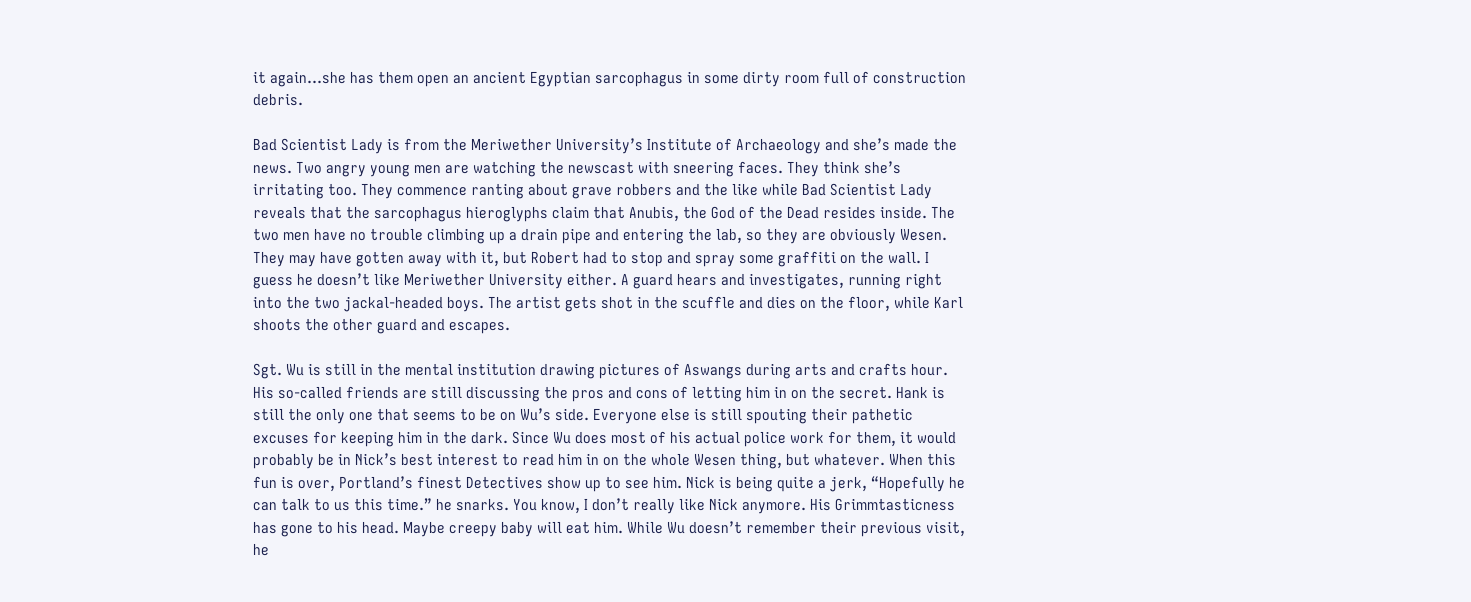it again...she has them open an ancient Egyptian sarcophagus in some dirty room full of construction debris.

Bad Scientist Lady is from the Meriwether University’s Institute of Archaeology and she’s made the news. Two angry young men are watching the newscast with sneering faces. They think she’s irritating too. They commence ranting about grave robbers and the like while Bad Scientist Lady reveals that the sarcophagus hieroglyphs claim that Anubis, the God of the Dead resides inside. The two men have no trouble climbing up a drain pipe and entering the lab, so they are obviously Wesen. They may have gotten away with it, but Robert had to stop and spray some graffiti on the wall. I guess he doesn’t like Meriwether University either. A guard hears and investigates, running right into the two jackal-headed boys. The artist gets shot in the scuffle and dies on the floor, while Karl shoots the other guard and escapes.

Sgt. Wu is still in the mental institution drawing pictures of Aswangs during arts and crafts hour. His so-called friends are still discussing the pros and cons of letting him in on the secret. Hank is still the only one that seems to be on Wu’s side. Everyone else is still spouting their pathetic excuses for keeping him in the dark. Since Wu does most of his actual police work for them, it would probably be in Nick’s best interest to read him in on the whole Wesen thing, but whatever. When this fun is over, Portland’s finest Detectives show up to see him. Nick is being quite a jerk, “Hopefully he can talk to us this time.” he snarks. You know, I don’t really like Nick anymore. His Grimmtasticness has gone to his head. Maybe creepy baby will eat him. While Wu doesn’t remember their previous visit, he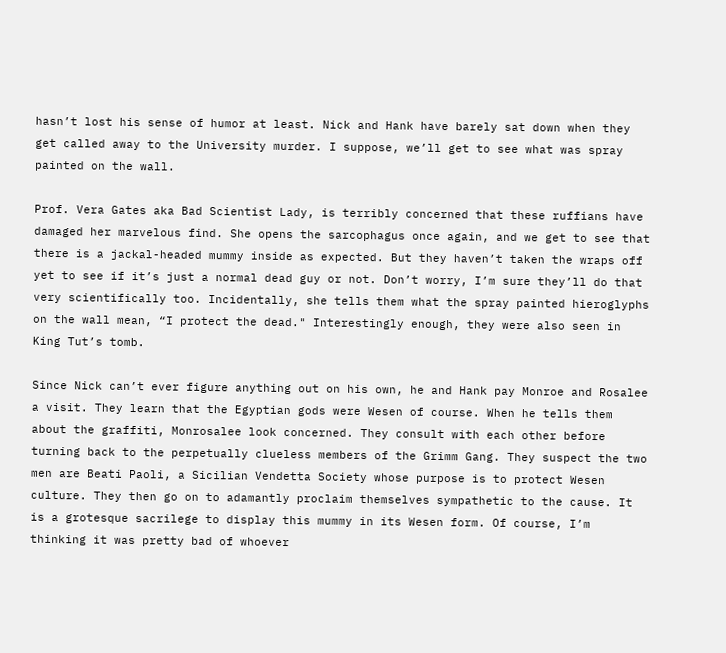hasn’t lost his sense of humor at least. Nick and Hank have barely sat down when they get called away to the University murder. I suppose, we’ll get to see what was spray painted on the wall.

Prof. Vera Gates aka Bad Scientist Lady, is terribly concerned that these ruffians have damaged her marvelous find. She opens the sarcophagus once again, and we get to see that there is a jackal-headed mummy inside as expected. But they haven’t taken the wraps off yet to see if it’s just a normal dead guy or not. Don’t worry, I’m sure they’ll do that very scientifically too. Incidentally, she tells them what the spray painted hieroglyphs on the wall mean, “I protect the dead." Interestingly enough, they were also seen in King Tut’s tomb.

Since Nick can’t ever figure anything out on his own, he and Hank pay Monroe and Rosalee a visit. They learn that the Egyptian gods were Wesen of course. When he tells them about the graffiti, Monrosalee look concerned. They consult with each other before turning back to the perpetually clueless members of the Grimm Gang. They suspect the two men are Beati Paoli, a Sicilian Vendetta Society whose purpose is to protect Wesen culture. They then go on to adamantly proclaim themselves sympathetic to the cause. It is a grotesque sacrilege to display this mummy in its Wesen form. Of course, I’m thinking it was pretty bad of whoever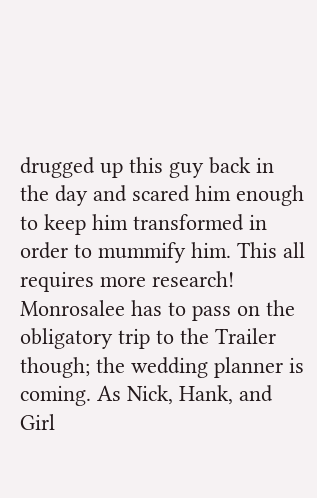drugged up this guy back in the day and scared him enough to keep him transformed in order to mummify him. This all requires more research! Monrosalee has to pass on the obligatory trip to the Trailer though; the wedding planner is coming. As Nick, Hank, and Girl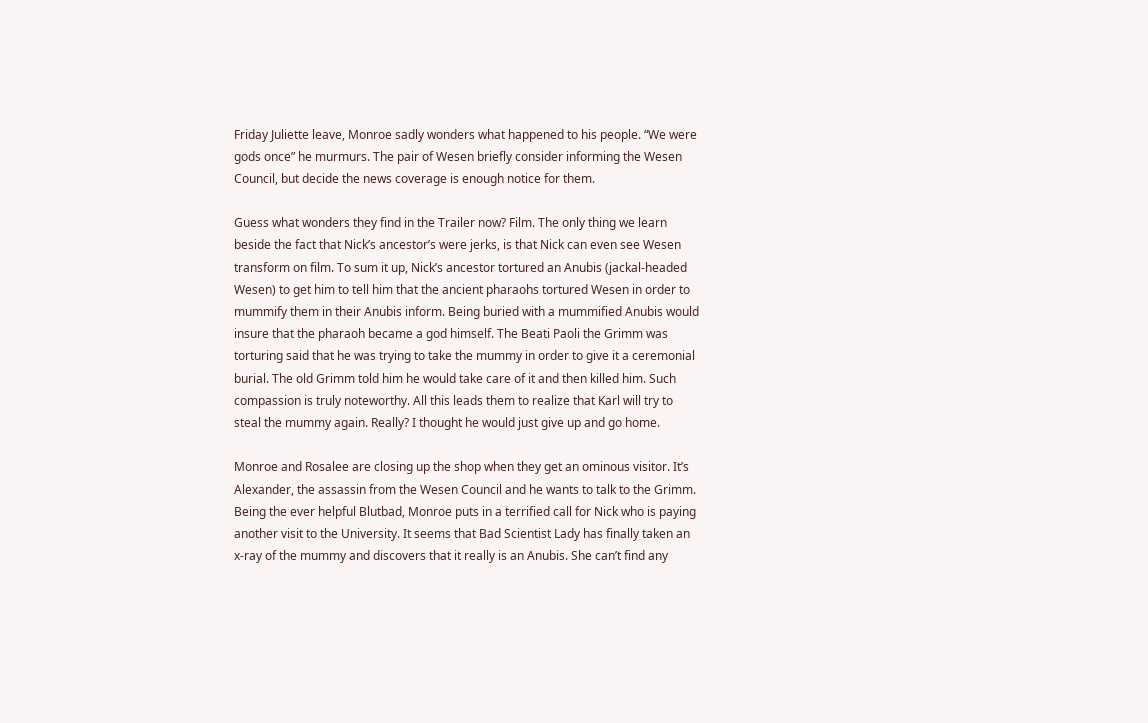Friday Juliette leave, Monroe sadly wonders what happened to his people. “We were gods once” he murmurs. The pair of Wesen briefly consider informing the Wesen Council, but decide the news coverage is enough notice for them.

Guess what wonders they find in the Trailer now? Film. The only thing we learn beside the fact that Nick’s ancestor’s were jerks, is that Nick can even see Wesen transform on film. To sum it up, Nick’s ancestor tortured an Anubis (jackal-headed Wesen) to get him to tell him that the ancient pharaohs tortured Wesen in order to mummify them in their Anubis inform. Being buried with a mummified Anubis would insure that the pharaoh became a god himself. The Beati Paoli the Grimm was torturing said that he was trying to take the mummy in order to give it a ceremonial burial. The old Grimm told him he would take care of it and then killed him. Such compassion is truly noteworthy. All this leads them to realize that Karl will try to steal the mummy again. Really? I thought he would just give up and go home.

Monroe and Rosalee are closing up the shop when they get an ominous visitor. It’s Alexander, the assassin from the Wesen Council and he wants to talk to the Grimm. Being the ever helpful Blutbad, Monroe puts in a terrified call for Nick who is paying another visit to the University. It seems that Bad Scientist Lady has finally taken an x-ray of the mummy and discovers that it really is an Anubis. She can’t find any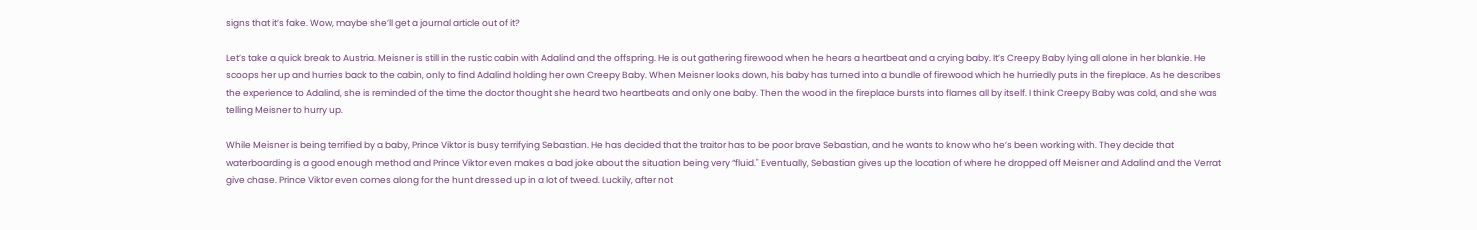signs that it’s fake. Wow, maybe she’ll get a journal article out of it?

Let’s take a quick break to Austria. Meisner is still in the rustic cabin with Adalind and the offspring. He is out gathering firewood when he hears a heartbeat and a crying baby. It’s Creepy Baby lying all alone in her blankie. He scoops her up and hurries back to the cabin, only to find Adalind holding her own Creepy Baby. When Meisner looks down, his baby has turned into a bundle of firewood which he hurriedly puts in the fireplace. As he describes the experience to Adalind, she is reminded of the time the doctor thought she heard two heartbeats and only one baby. Then the wood in the fireplace bursts into flames all by itself. I think Creepy Baby was cold, and she was telling Meisner to hurry up.

While Meisner is being terrified by a baby, Prince Viktor is busy terrifying Sebastian. He has decided that the traitor has to be poor brave Sebastian, and he wants to know who he’s been working with. They decide that waterboarding is a good enough method and Prince Viktor even makes a bad joke about the situation being very “fluid." Eventually, Sebastian gives up the location of where he dropped off Meisner and Adalind and the Verrat give chase. Prince Viktor even comes along for the hunt dressed up in a lot of tweed. Luckily, after not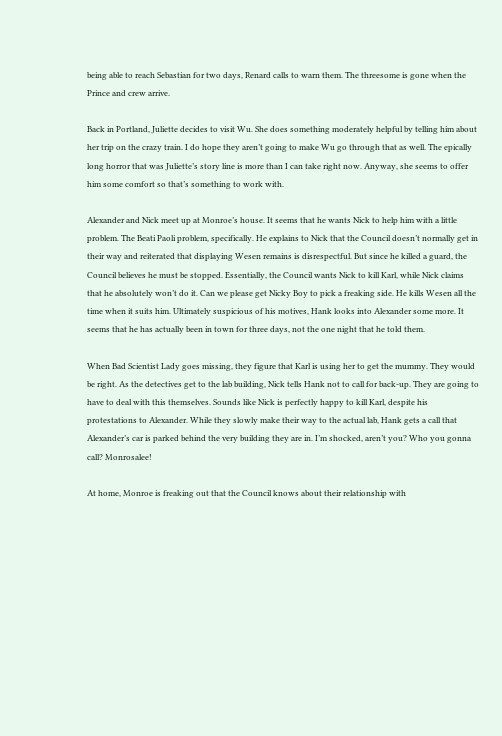being able to reach Sebastian for two days, Renard calls to warn them. The threesome is gone when the Prince and crew arrive.

Back in Portland, Juliette decides to visit Wu. She does something moderately helpful by telling him about her trip on the crazy train. I do hope they aren’t going to make Wu go through that as well. The epically long horror that was Juliette’s story line is more than I can take right now. Anyway, she seems to offer him some comfort so that’s something to work with.

Alexander and Nick meet up at Monroe’s house. It seems that he wants Nick to help him with a little problem. The Beati Paoli problem, specifically. He explains to Nick that the Council doesn’t normally get in their way and reiterated that displaying Wesen remains is disrespectful. But since he killed a guard, the Council believes he must be stopped. Essentially, the Council wants Nick to kill Karl, while Nick claims that he absolutely won’t do it. Can we please get Nicky Boy to pick a freaking side. He kills Wesen all the time when it suits him. Ultimately suspicious of his motives, Hank looks into Alexander some more. It seems that he has actually been in town for three days, not the one night that he told them.

When Bad Scientist Lady goes missing, they figure that Karl is using her to get the mummy. They would be right. As the detectives get to the lab building, Nick tells Hank not to call for back-up. They are going to have to deal with this themselves. Sounds like Nick is perfectly happy to kill Karl, despite his protestations to Alexander. While they slowly make their way to the actual lab, Hank gets a call that Alexander’s car is parked behind the very building they are in. I’m shocked, aren’t you? Who you gonna call? Monrosalee!

At home, Monroe is freaking out that the Council knows about their relationship with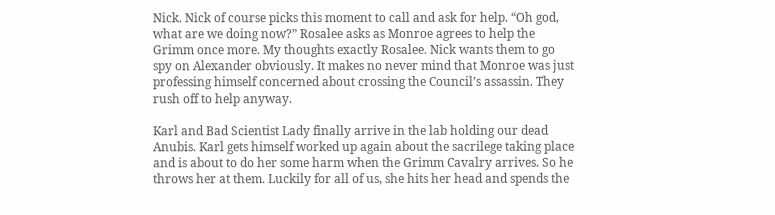Nick. Nick of course picks this moment to call and ask for help. “Oh god, what are we doing now?” Rosalee asks as Monroe agrees to help the Grimm once more. My thoughts exactly Rosalee. Nick wants them to go spy on Alexander obviously. It makes no never mind that Monroe was just professing himself concerned about crossing the Council’s assassin. They rush off to help anyway.

Karl and Bad Scientist Lady finally arrive in the lab holding our dead Anubis. Karl gets himself worked up again about the sacrilege taking place and is about to do her some harm when the Grimm Cavalry arrives. So he throws her at them. Luckily for all of us, she hits her head and spends the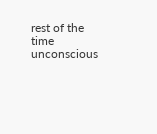rest of the time unconscious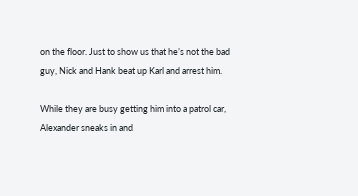on the floor. Just to show us that he’s not the bad guy, Nick and Hank beat up Karl and arrest him.

While they are busy getting him into a patrol car, Alexander sneaks in and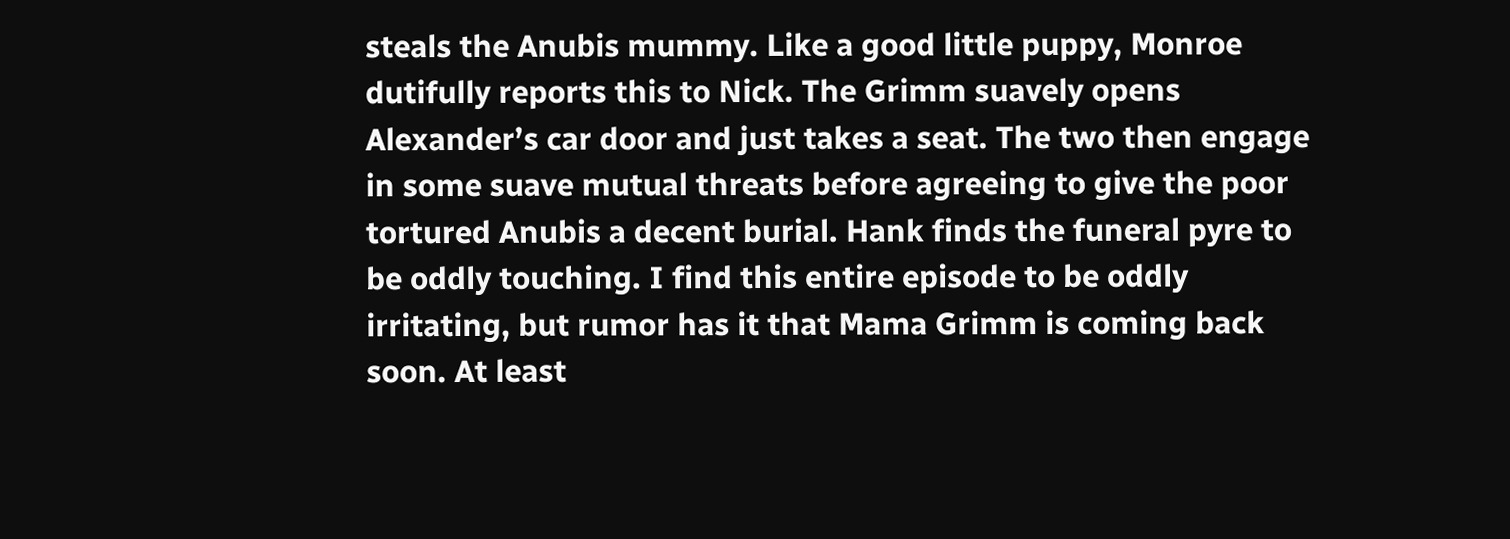steals the Anubis mummy. Like a good little puppy, Monroe dutifully reports this to Nick. The Grimm suavely opens Alexander’s car door and just takes a seat. The two then engage in some suave mutual threats before agreeing to give the poor tortured Anubis a decent burial. Hank finds the funeral pyre to be oddly touching. I find this entire episode to be oddly irritating, but rumor has it that Mama Grimm is coming back soon. At least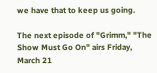we have that to keep us going.

The next episode of "Grimm," "The Show Must Go On" airs Friday, March 21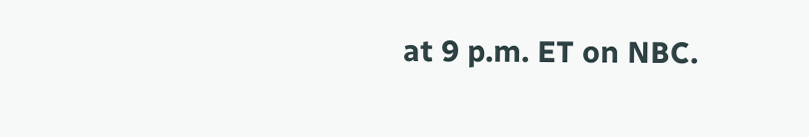at 9 p.m. ET on NBC.